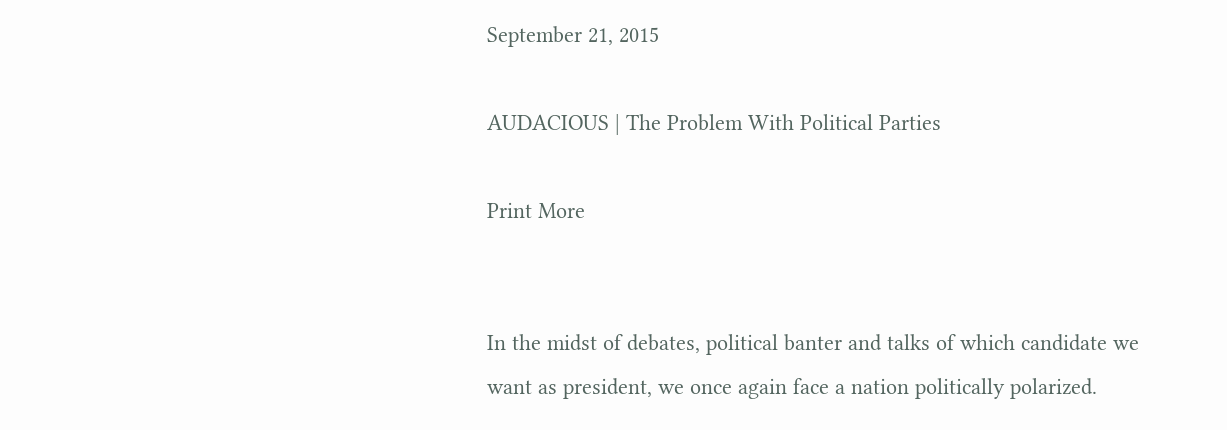September 21, 2015

AUDACIOUS | The Problem With Political Parties

Print More


In the midst of debates, political banter and talks of which candidate we want as president, we once again face a nation politically polarized.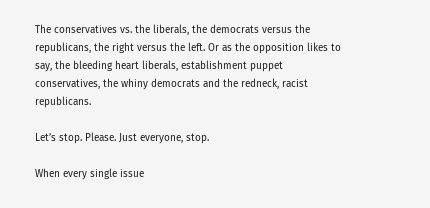The conservatives vs. the liberals, the democrats versus the republicans, the right versus the left. Or as the opposition likes to say, the bleeding heart liberals, establishment puppet conservatives, the whiny democrats and the redneck, racist republicans.

Let’s stop. Please. Just everyone, stop.

When every single issue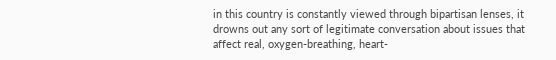in this country is constantly viewed through bipartisan lenses, it drowns out any sort of legitimate conversation about issues that affect real, oxygen-breathing, heart-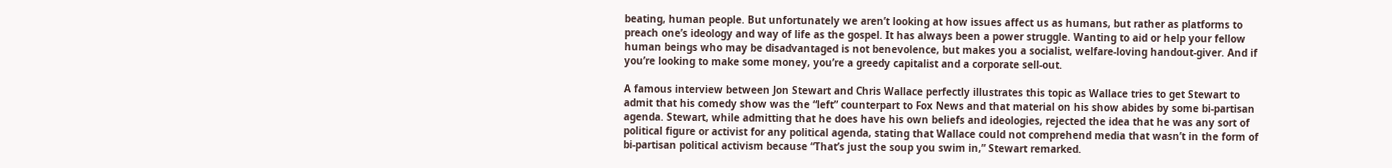beating, human people. But unfortunately we aren’t looking at how issues affect us as humans, but rather as platforms to preach one’s ideology and way of life as the gospel. It has always been a power struggle. Wanting to aid or help your fellow human beings who may be disadvantaged is not benevolence, but makes you a socialist, welfare-loving handout-giver. And if you’re looking to make some money, you’re a greedy capitalist and a corporate sell-out.

A famous interview between Jon Stewart and Chris Wallace perfectly illustrates this topic as Wallace tries to get Stewart to admit that his comedy show was the “left” counterpart to Fox News and that material on his show abides by some bi-partisan agenda. Stewart, while admitting that he does have his own beliefs and ideologies, rejected the idea that he was any sort of political figure or activist for any political agenda, stating that Wallace could not comprehend media that wasn’t in the form of bi-partisan political activism because “That’s just the soup you swim in,” Stewart remarked.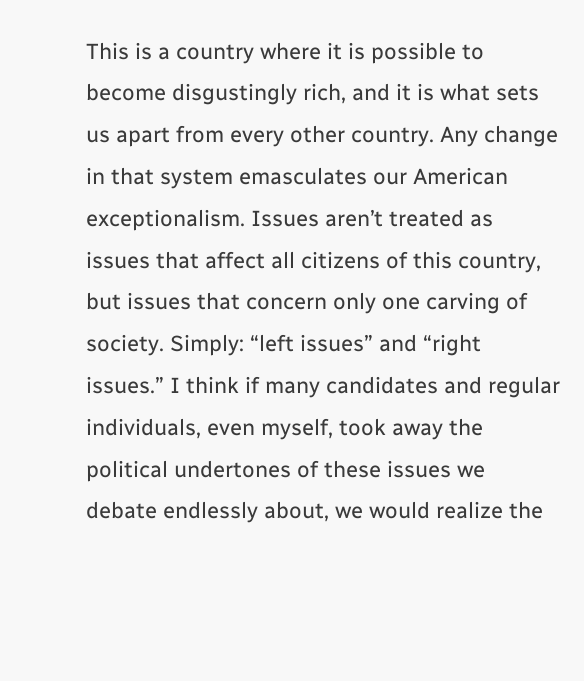This is a country where it is possible to become disgustingly rich, and it is what sets us apart from every other country. Any change in that system emasculates our American exceptionalism. Issues aren’t treated as issues that affect all citizens of this country, but issues that concern only one carving of society. Simply: “left issues” and “right issues.” I think if many candidates and regular individuals, even myself, took away the political undertones of these issues we debate endlessly about, we would realize the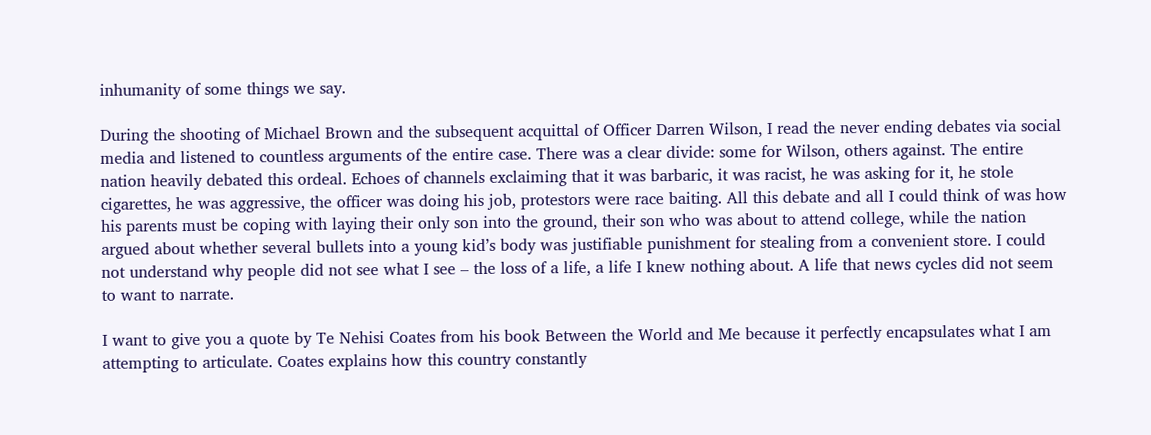inhumanity of some things we say.

During the shooting of Michael Brown and the subsequent acquittal of Officer Darren Wilson, I read the never ending debates via social media and listened to countless arguments of the entire case. There was a clear divide: some for Wilson, others against. The entire nation heavily debated this ordeal. Echoes of channels exclaiming that it was barbaric, it was racist, he was asking for it, he stole cigarettes, he was aggressive, the officer was doing his job, protestors were race baiting. All this debate and all I could think of was how his parents must be coping with laying their only son into the ground, their son who was about to attend college, while the nation argued about whether several bullets into a young kid’s body was justifiable punishment for stealing from a convenient store. I could not understand why people did not see what I see – the loss of a life, a life I knew nothing about. A life that news cycles did not seem to want to narrate.

I want to give you a quote by Te Nehisi Coates from his book Between the World and Me because it perfectly encapsulates what I am attempting to articulate. Coates explains how this country constantly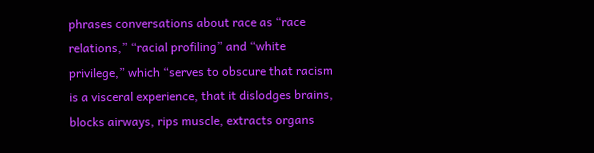phrases conversations about race as “race relations,” “racial profiling” and “white privilege,” which “serves to obscure that racism is a visceral experience, that it dislodges brains, blocks airways, rips muscle, extracts organs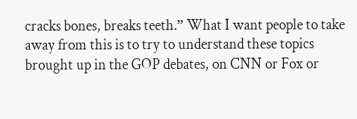cracks bones, breaks teeth.” What I want people to take away from this is to try to understand these topics brought up in the GOP debates, on CNN or Fox or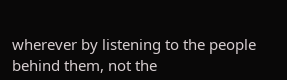wherever by listening to the people behind them, not the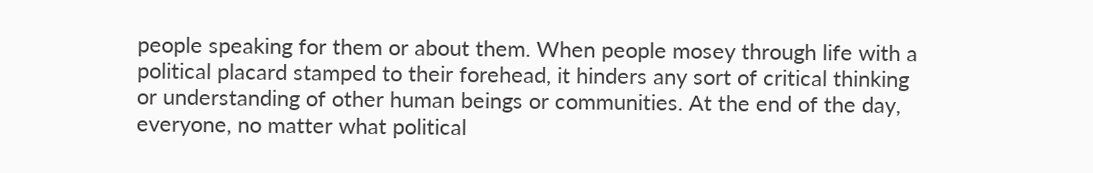people speaking for them or about them. When people mosey through life with a political placard stamped to their forehead, it hinders any sort of critical thinking or understanding of other human beings or communities. At the end of the day, everyone, no matter what political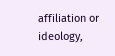affiliation or ideology,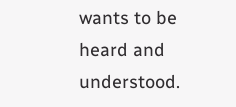wants to be heard and understood.